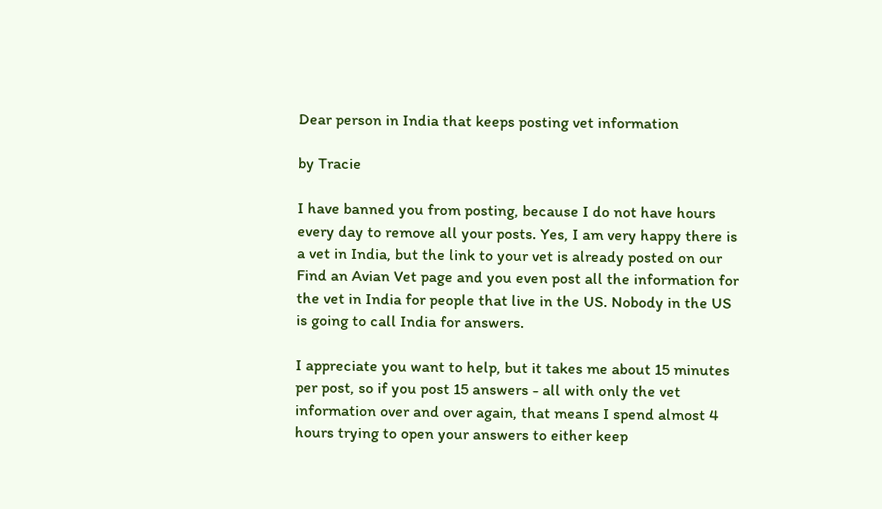Dear person in India that keeps posting vet information

by Tracie

I have banned you from posting, because I do not have hours every day to remove all your posts. Yes, I am very happy there is a vet in India, but the link to your vet is already posted on our Find an Avian Vet page and you even post all the information for the vet in India for people that live in the US. Nobody in the US is going to call India for answers.

I appreciate you want to help, but it takes me about 15 minutes per post, so if you post 15 answers - all with only the vet information over and over again, that means I spend almost 4 hours trying to open your answers to either keep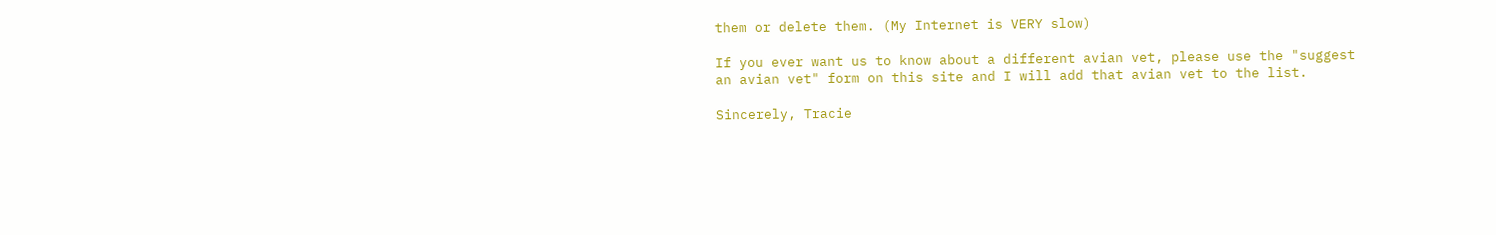them or delete them. (My Internet is VERY slow)

If you ever want us to know about a different avian vet, please use the "suggest an avian vet" form on this site and I will add that avian vet to the list.

Sincerely, Tracie